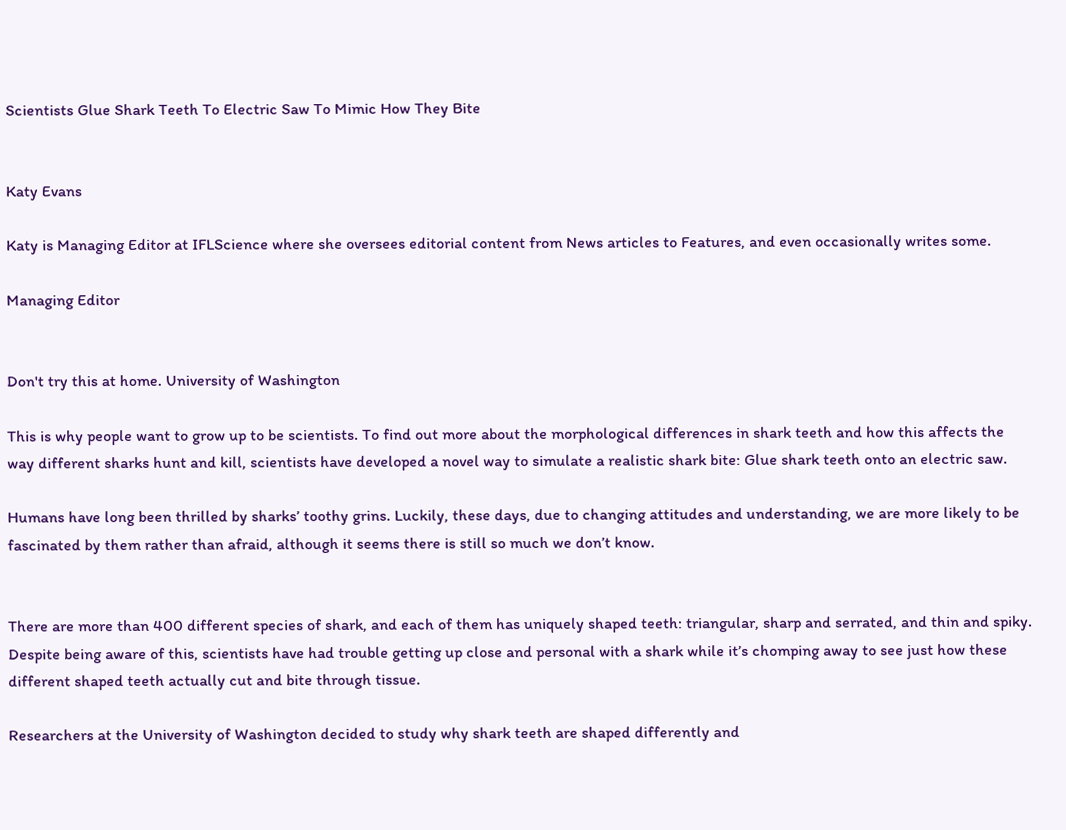Scientists Glue Shark Teeth To Electric Saw To Mimic How They Bite


Katy Evans

Katy is Managing Editor at IFLScience where she oversees editorial content from News articles to Features, and even occasionally writes some.

Managing Editor


Don't try this at home. University of Washington

This is why people want to grow up to be scientists. To find out more about the morphological differences in shark teeth and how this affects the way different sharks hunt and kill, scientists have developed a novel way to simulate a realistic shark bite: Glue shark teeth onto an electric saw.

Humans have long been thrilled by sharks’ toothy grins. Luckily, these days, due to changing attitudes and understanding, we are more likely to be fascinated by them rather than afraid, although it seems there is still so much we don’t know.


There are more than 400 different species of shark, and each of them has uniquely shaped teeth: triangular, sharp and serrated, and thin and spiky. Despite being aware of this, scientists have had trouble getting up close and personal with a shark while it’s chomping away to see just how these different shaped teeth actually cut and bite through tissue.

Researchers at the University of Washington decided to study why shark teeth are shaped differently and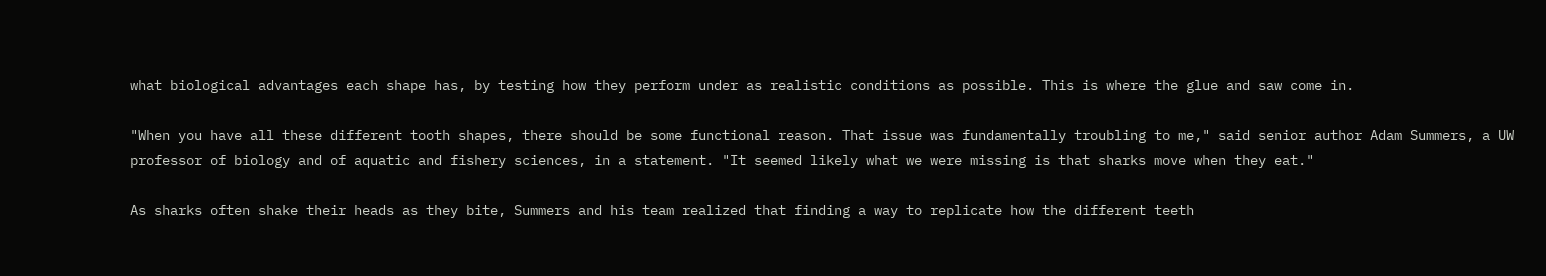what biological advantages each shape has, by testing how they perform under as realistic conditions as possible. This is where the glue and saw come in.

"When you have all these different tooth shapes, there should be some functional reason. That issue was fundamentally troubling to me," said senior author Adam Summers, a UW professor of biology and of aquatic and fishery sciences, in a statement. "It seemed likely what we were missing is that sharks move when they eat."

As sharks often shake their heads as they bite, Summers and his team realized that finding a way to replicate how the different teeth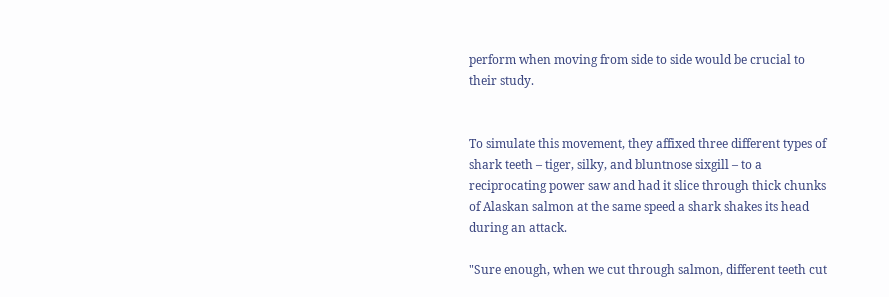perform when moving from side to side would be crucial to their study.


To simulate this movement, they affixed three different types of shark teeth – tiger, silky, and bluntnose sixgill – to a reciprocating power saw and had it slice through thick chunks of Alaskan salmon at the same speed a shark shakes its head during an attack.

"Sure enough, when we cut through salmon, different teeth cut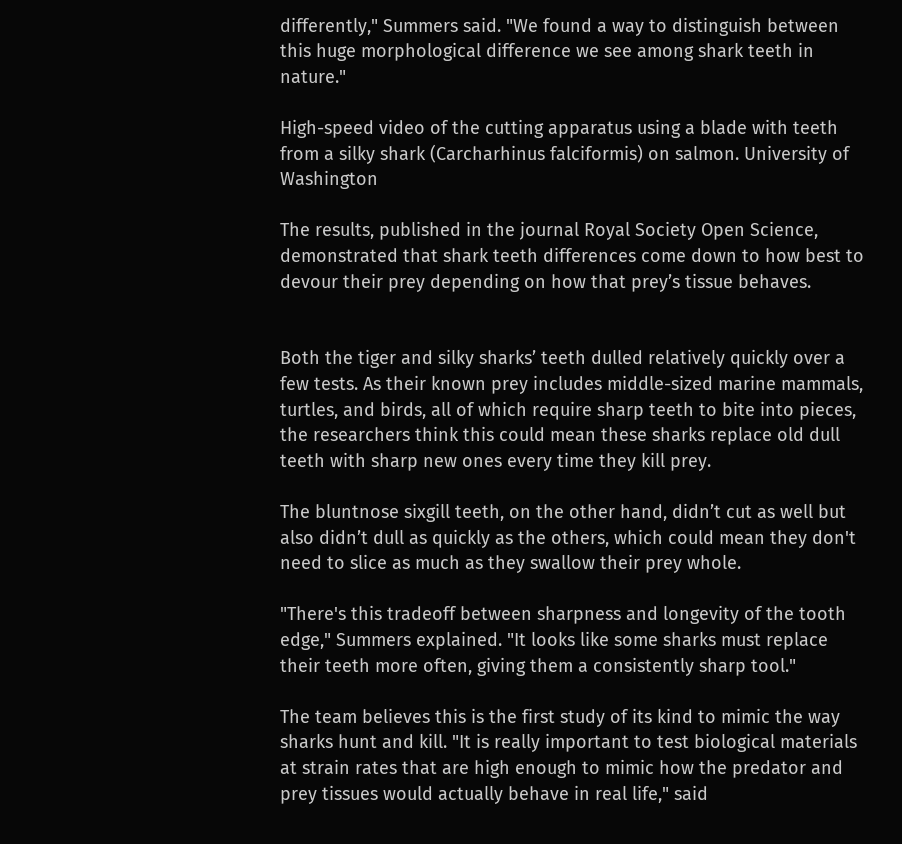differently," Summers said. "We found a way to distinguish between this huge morphological difference we see among shark teeth in nature."

High-speed video of the cutting apparatus using a blade with teeth from a silky shark (Carcharhinus falciformis) on salmon. University of Washington

The results, published in the journal Royal Society Open Science, demonstrated that shark teeth differences come down to how best to devour their prey depending on how that prey’s tissue behaves.


Both the tiger and silky sharks’ teeth dulled relatively quickly over a few tests. As their known prey includes middle-sized marine mammals, turtles, and birds, all of which require sharp teeth to bite into pieces, the researchers think this could mean these sharks replace old dull teeth with sharp new ones every time they kill prey.

The bluntnose sixgill teeth, on the other hand, didn’t cut as well but also didn’t dull as quickly as the others, which could mean they don't need to slice as much as they swallow their prey whole.

"There's this tradeoff between sharpness and longevity of the tooth edge," Summers explained. "It looks like some sharks must replace their teeth more often, giving them a consistently sharp tool."

The team believes this is the first study of its kind to mimic the way sharks hunt and kill. "It is really important to test biological materials at strain rates that are high enough to mimic how the predator and prey tissues would actually behave in real life," said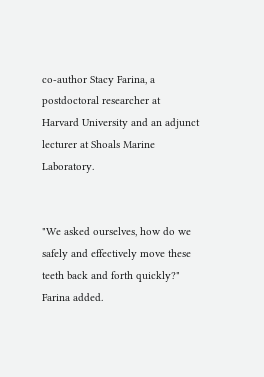co-author Stacy Farina, a postdoctoral researcher at Harvard University and an adjunct lecturer at Shoals Marine Laboratory.


"We asked ourselves, how do we safely and effectively move these teeth back and forth quickly?" Farina added.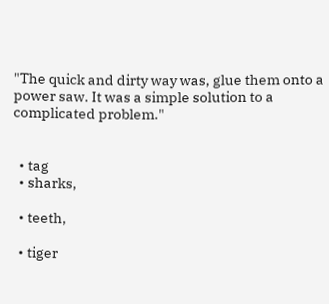"The quick and dirty way was, glue them onto a power saw. It was a simple solution to a complicated problem."


  • tag
  • sharks,

  • teeth,

  • tiger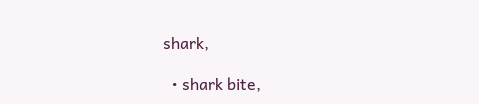shark,

  • shark bite,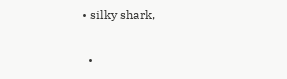• silky shark,

  •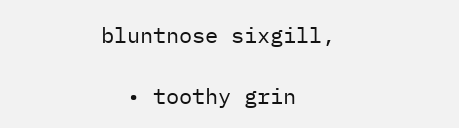bluntnose sixgill,

  • toothy grin